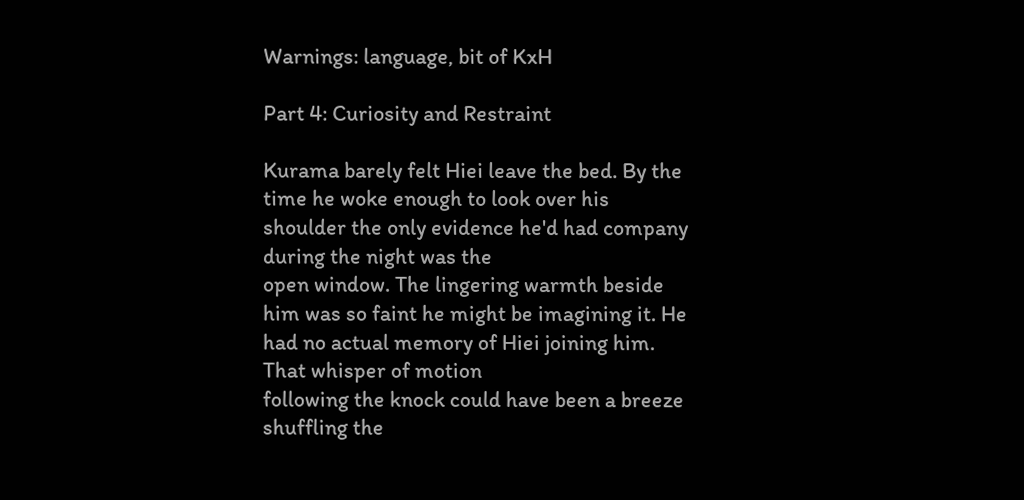Warnings: language, bit of KxH

Part 4: Curiosity and Restraint

Kurama barely felt Hiei leave the bed. By the time he woke enough to look over his shoulder the only evidence he'd had company during the night was the
open window. The lingering warmth beside him was so faint he might be imagining it. He had no actual memory of Hiei joining him. That whisper of motion
following the knock could have been a breeze shuffling the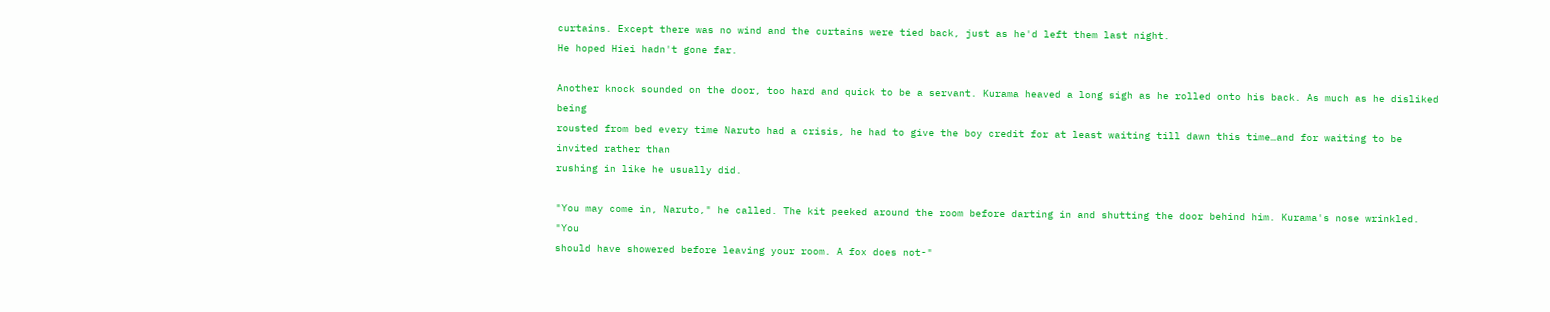curtains. Except there was no wind and the curtains were tied back, just as he'd left them last night.
He hoped Hiei hadn't gone far.

Another knock sounded on the door, too hard and quick to be a servant. Kurama heaved a long sigh as he rolled onto his back. As much as he disliked being
rousted from bed every time Naruto had a crisis, he had to give the boy credit for at least waiting till dawn this time…and for waiting to be invited rather than
rushing in like he usually did.

"You may come in, Naruto," he called. The kit peeked around the room before darting in and shutting the door behind him. Kurama's nose wrinkled. "You
should have showered before leaving your room. A fox does not-"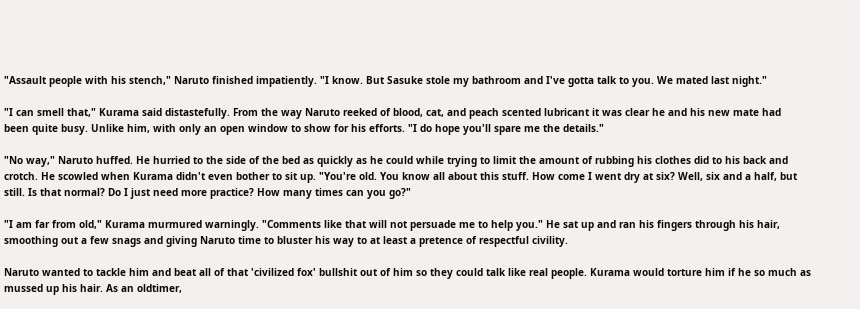"Assault people with his stench," Naruto finished impatiently. "I know. But Sasuke stole my bathroom and I've gotta talk to you. We mated last night."

"I can smell that," Kurama said distastefully. From the way Naruto reeked of blood, cat, and peach scented lubricant it was clear he and his new mate had
been quite busy. Unlike him, with only an open window to show for his efforts. "I do hope you'll spare me the details."

"No way," Naruto huffed. He hurried to the side of the bed as quickly as he could while trying to limit the amount of rubbing his clothes did to his back and
crotch. He scowled when Kurama didn't even bother to sit up. "You're old. You know all about this stuff. How come I went dry at six? Well, six and a half, but
still. Is that normal? Do I just need more practice? How many times can you go?"

"I am far from old," Kurama murmured warningly. "Comments like that will not persuade me to help you." He sat up and ran his fingers through his hair,
smoothing out a few snags and giving Naruto time to bluster his way to at least a pretence of respectful civility.

Naruto wanted to tackle him and beat all of that 'civilized fox' bullshit out of him so they could talk like real people. Kurama would torture him if he so much as
mussed up his hair. As an oldtimer,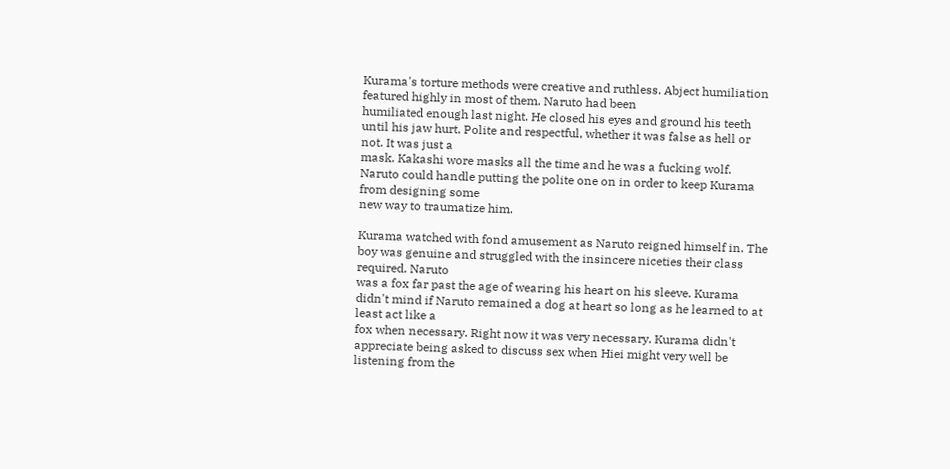Kurama's torture methods were creative and ruthless. Abject humiliation featured highly in most of them. Naruto had been
humiliated enough last night. He closed his eyes and ground his teeth until his jaw hurt. Polite and respectful, whether it was false as hell or not. It was just a
mask. Kakashi wore masks all the time and he was a fucking wolf. Naruto could handle putting the polite one on in order to keep Kurama from designing some
new way to traumatize him.

Kurama watched with fond amusement as Naruto reigned himself in. The boy was genuine and struggled with the insincere niceties their class required. Naruto
was a fox far past the age of wearing his heart on his sleeve. Kurama didn't mind if Naruto remained a dog at heart so long as he learned to at least act like a
fox when necessary. Right now it was very necessary. Kurama didn't appreciate being asked to discuss sex when Hiei might very well be listening from the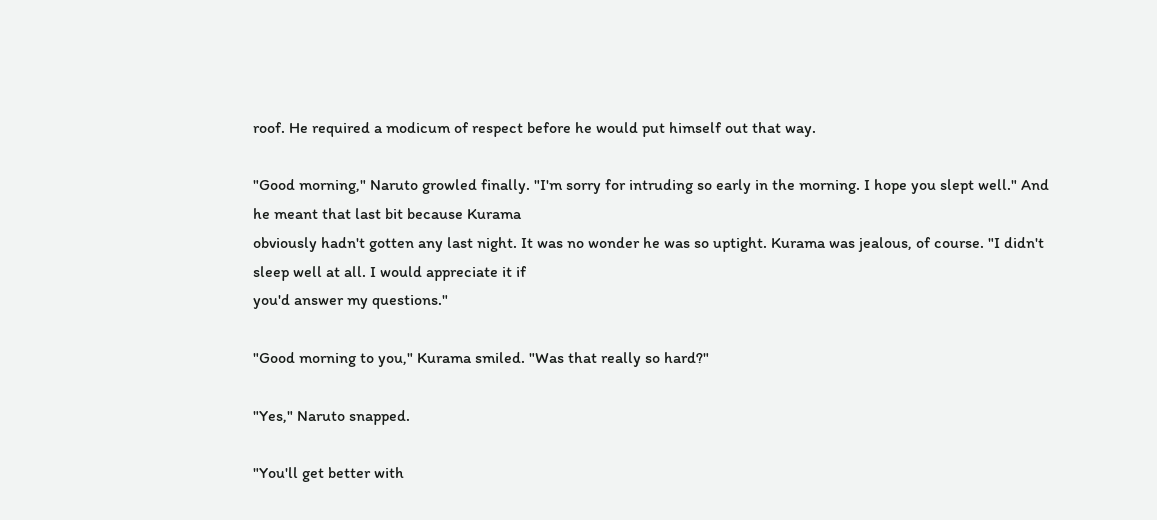roof. He required a modicum of respect before he would put himself out that way.

"Good morning," Naruto growled finally. "I'm sorry for intruding so early in the morning. I hope you slept well." And he meant that last bit because Kurama
obviously hadn't gotten any last night. It was no wonder he was so uptight. Kurama was jealous, of course. "I didn't sleep well at all. I would appreciate it if
you'd answer my questions."

"Good morning to you," Kurama smiled. "Was that really so hard?"

"Yes," Naruto snapped.

"You'll get better with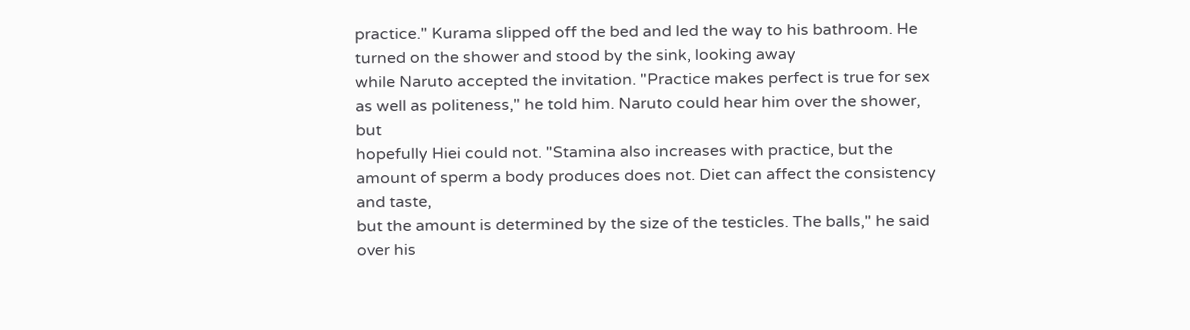practice." Kurama slipped off the bed and led the way to his bathroom. He turned on the shower and stood by the sink, looking away
while Naruto accepted the invitation. "Practice makes perfect is true for sex as well as politeness," he told him. Naruto could hear him over the shower, but
hopefully Hiei could not. "Stamina also increases with practice, but the amount of sperm a body produces does not. Diet can affect the consistency and taste,
but the amount is determined by the size of the testicles. The balls," he said over his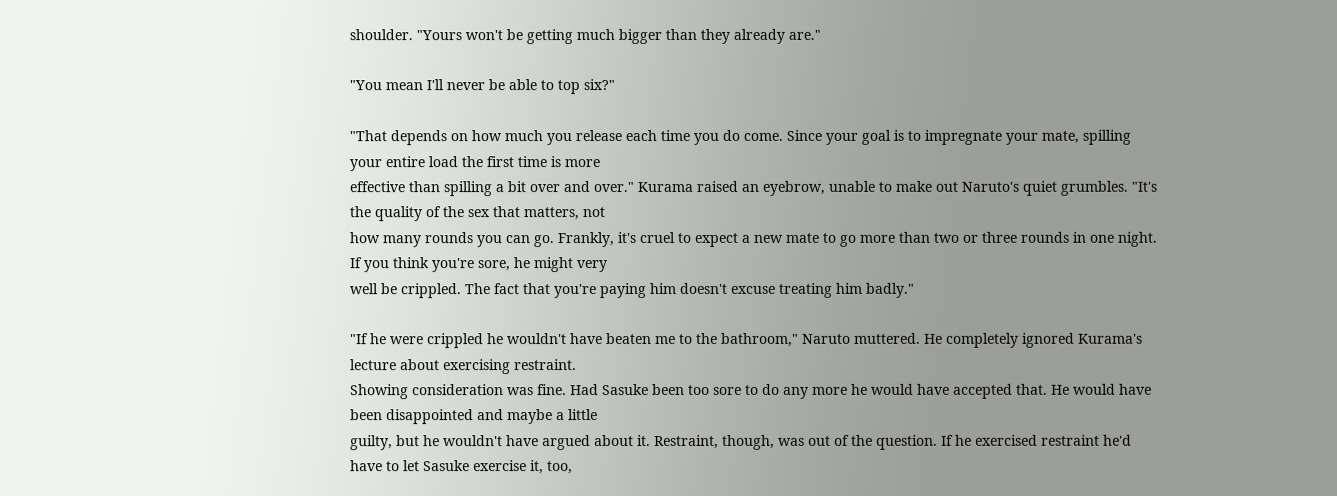shoulder. "Yours won't be getting much bigger than they already are."

"You mean I'll never be able to top six?"

"That depends on how much you release each time you do come. Since your goal is to impregnate your mate, spilling your entire load the first time is more
effective than spilling a bit over and over." Kurama raised an eyebrow, unable to make out Naruto's quiet grumbles. "It's the quality of the sex that matters, not
how many rounds you can go. Frankly, it's cruel to expect a new mate to go more than two or three rounds in one night. If you think you're sore, he might very
well be crippled. The fact that you're paying him doesn't excuse treating him badly."

"If he were crippled he wouldn't have beaten me to the bathroom," Naruto muttered. He completely ignored Kurama's lecture about exercising restraint.
Showing consideration was fine. Had Sasuke been too sore to do any more he would have accepted that. He would have been disappointed and maybe a little
guilty, but he wouldn't have argued about it. Restraint, though, was out of the question. If he exercised restraint he'd have to let Sasuke exercise it, too,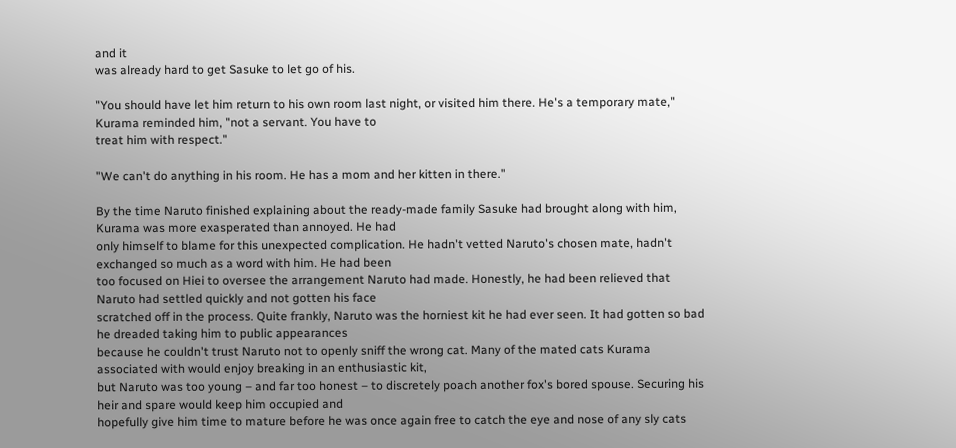and it
was already hard to get Sasuke to let go of his.

"You should have let him return to his own room last night, or visited him there. He's a temporary mate," Kurama reminded him, "not a servant. You have to
treat him with respect."

"We can't do anything in his room. He has a mom and her kitten in there."

By the time Naruto finished explaining about the ready-made family Sasuke had brought along with him, Kurama was more exasperated than annoyed. He had
only himself to blame for this unexpected complication. He hadn't vetted Naruto's chosen mate, hadn't exchanged so much as a word with him. He had been
too focused on Hiei to oversee the arrangement Naruto had made. Honestly, he had been relieved that Naruto had settled quickly and not gotten his face
scratched off in the process. Quite frankly, Naruto was the horniest kit he had ever seen. It had gotten so bad he dreaded taking him to public appearances
because he couldn't trust Naruto not to openly sniff the wrong cat. Many of the mated cats Kurama associated with would enjoy breaking in an enthusiastic kit,
but Naruto was too young – and far too honest – to discretely poach another fox's bored spouse. Securing his heir and spare would keep him occupied and
hopefully give him time to mature before he was once again free to catch the eye and nose of any sly cats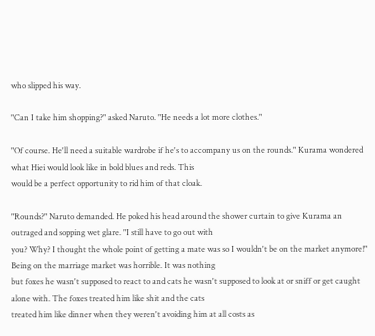who slipped his way.

"Can I take him shopping?" asked Naruto. "He needs a lot more clothes."

"Of course. He'll need a suitable wardrobe if he's to accompany us on the rounds." Kurama wondered what Hiei would look like in bold blues and reds. This
would be a perfect opportunity to rid him of that cloak.

"Rounds?" Naruto demanded. He poked his head around the shower curtain to give Kurama an outraged and sopping wet glare. "I still have to go out with
you? Why? I thought the whole point of getting a mate was so I wouldn't be on the market anymore!" Being on the marriage market was horrible. It was nothing
but foxes he wasn't supposed to react to and cats he wasn't supposed to look at or sniff or get caught alone with. The foxes treated him like shit and the cats
treated him like dinner when they weren't avoiding him at all costs as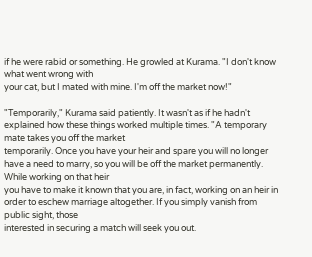if he were rabid or something. He growled at Kurama. "I don't know what went wrong with
your cat, but I mated with mine. I'm off the market now!"

"Temporarily," Kurama said patiently. It wasn't as if he hadn't explained how these things worked multiple times. "A temporary mate takes you off the market
temporarily. Once you have your heir and spare you will no longer have a need to marry, so you will be off the market permanently. While working on that heir
you have to make it known that you are, in fact, working on an heir in order to eschew marriage altogether. If you simply vanish from public sight, those
interested in securing a match will seek you out.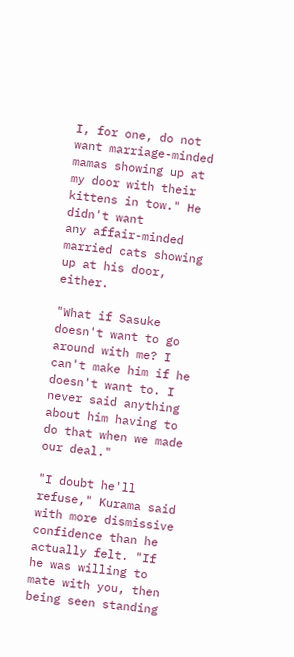I, for one, do not want marriage-minded mamas showing up at my door with their kittens in tow." He didn't want
any affair-minded married cats showing up at his door, either.

"What if Sasuke doesn't want to go around with me? I can't make him if he doesn't want to. I never said anything about him having to do that when we made
our deal."

"I doubt he'll refuse," Kurama said with more dismissive confidence than he actually felt. "If he was willing to mate with you, then being seen standing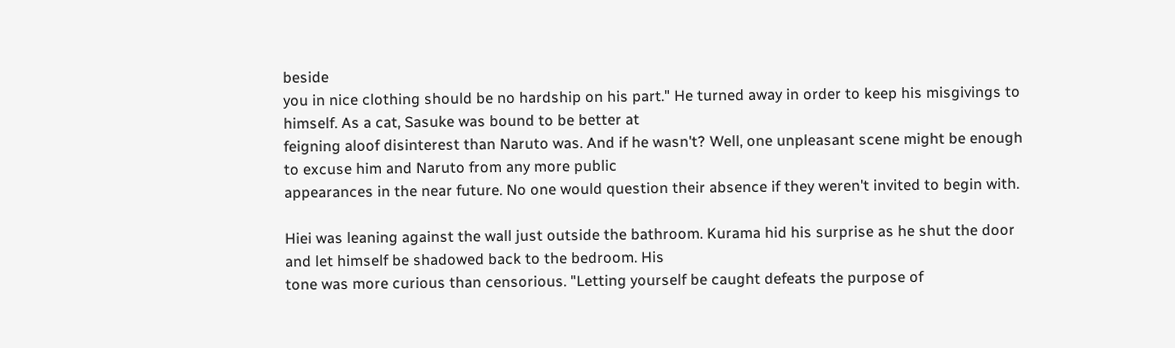beside
you in nice clothing should be no hardship on his part." He turned away in order to keep his misgivings to himself. As a cat, Sasuke was bound to be better at
feigning aloof disinterest than Naruto was. And if he wasn't? Well, one unpleasant scene might be enough to excuse him and Naruto from any more public
appearances in the near future. No one would question their absence if they weren't invited to begin with.

Hiei was leaning against the wall just outside the bathroom. Kurama hid his surprise as he shut the door and let himself be shadowed back to the bedroom. His
tone was more curious than censorious. "Letting yourself be caught defeats the purpose of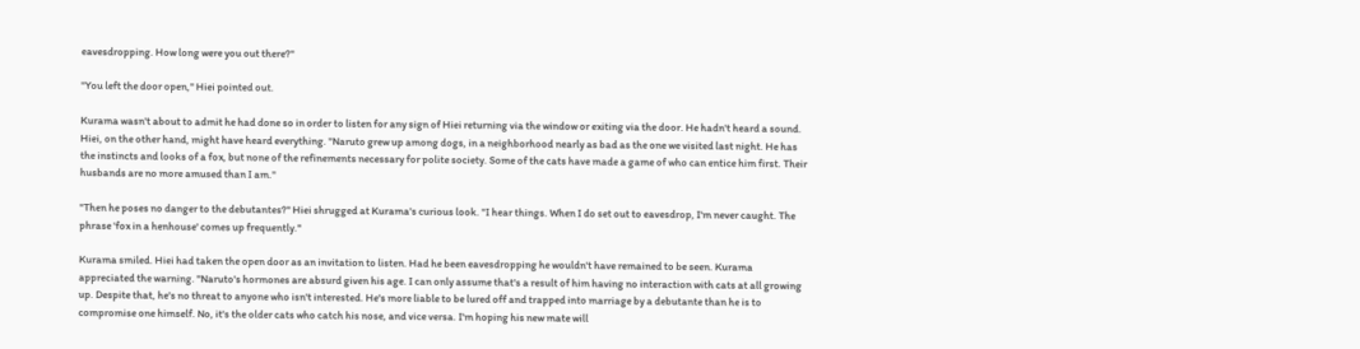eavesdropping. How long were you out there?"

"You left the door open," Hiei pointed out.

Kurama wasn't about to admit he had done so in order to listen for any sign of Hiei returning via the window or exiting via the door. He hadn't heard a sound.
Hiei, on the other hand, might have heard everything. "Naruto grew up among dogs, in a neighborhood nearly as bad as the one we visited last night. He has
the instincts and looks of a fox, but none of the refinements necessary for polite society. Some of the cats have made a game of who can entice him first. Their
husbands are no more amused than I am."

"Then he poses no danger to the debutantes?" Hiei shrugged at Kurama's curious look. "I hear things. When I do set out to eavesdrop, I'm never caught. The
phrase 'fox in a henhouse' comes up frequently."

Kurama smiled. Hiei had taken the open door as an invitation to listen. Had he been eavesdropping he wouldn't have remained to be seen. Kurama
appreciated the warning. "Naruto's hormones are absurd given his age. I can only assume that's a result of him having no interaction with cats at all growing
up. Despite that, he's no threat to anyone who isn't interested. He's more liable to be lured off and trapped into marriage by a debutante than he is to
compromise one himself. No, it's the older cats who catch his nose, and vice versa. I'm hoping his new mate will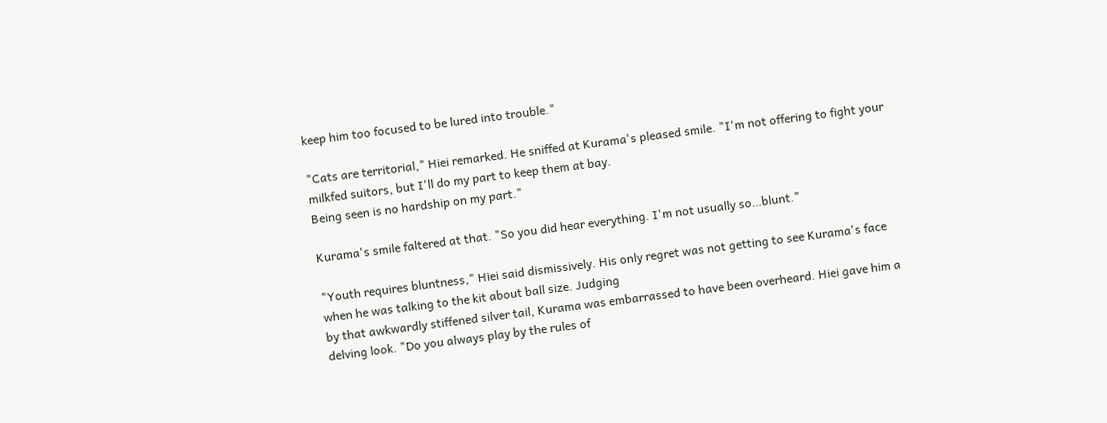keep him too focused to be lured into trouble."

"Cats are territorial," Hiei remarked. He sniffed at Kurama's pleased smile. "I'm not offering to fight your milkfed suitors, but I'll do my part to keep them at bay.
Being seen is no hardship on my part."

Kurama's smile faltered at that. "So you did hear everything. I'm not usually so…blunt."

"Youth requires bluntness," Hiei said dismissively. His only regret was not getting to see Kurama's face when he was talking to the kit about ball size. Judging
by that awkwardly stiffened silver tail, Kurama was embarrassed to have been overheard. Hiei gave him a delving look. "Do you always play by the rules of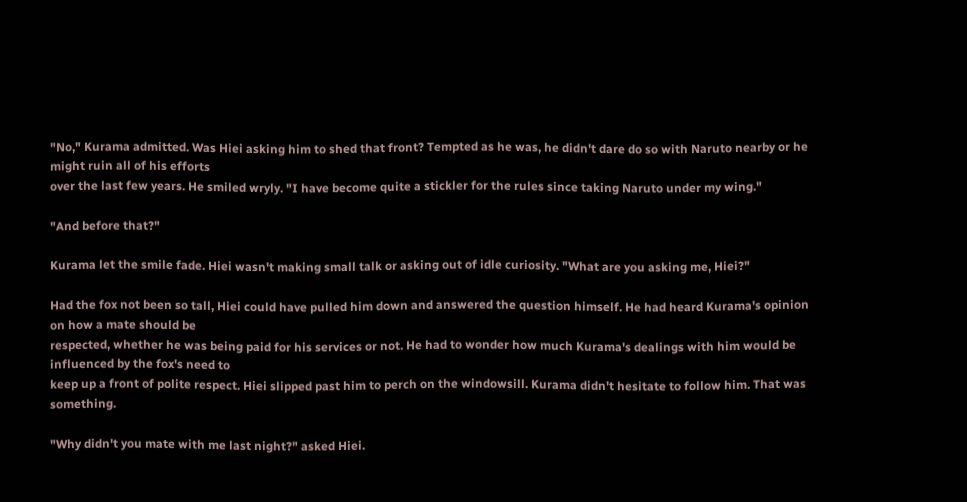"No," Kurama admitted. Was Hiei asking him to shed that front? Tempted as he was, he didn't dare do so with Naruto nearby or he might ruin all of his efforts
over the last few years. He smiled wryly. "I have become quite a stickler for the rules since taking Naruto under my wing."

"And before that?"

Kurama let the smile fade. Hiei wasn't making small talk or asking out of idle curiosity. "What are you asking me, Hiei?"

Had the fox not been so tall, Hiei could have pulled him down and answered the question himself. He had heard Kurama's opinion on how a mate should be
respected, whether he was being paid for his services or not. He had to wonder how much Kurama's dealings with him would be influenced by the fox's need to
keep up a front of polite respect. Hiei slipped past him to perch on the windowsill. Kurama didn't hesitate to follow him. That was something.

"Why didn't you mate with me last night?" asked Hiei.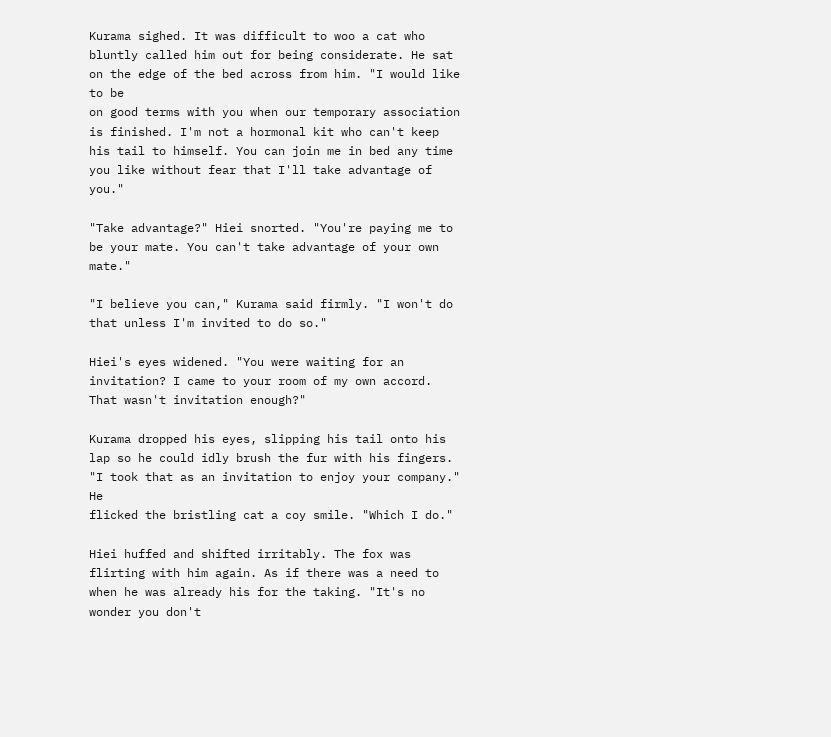Kurama sighed. It was difficult to woo a cat who bluntly called him out for being considerate. He sat on the edge of the bed across from him. "I would like to be
on good terms with you when our temporary association is finished. I'm not a hormonal kit who can't keep his tail to himself. You can join me in bed any time
you like without fear that I'll take advantage of you."

"Take advantage?" Hiei snorted. "You're paying me to be your mate. You can't take advantage of your own mate."

"I believe you can," Kurama said firmly. "I won't do that unless I'm invited to do so."

Hiei's eyes widened. "You were waiting for an invitation? I came to your room of my own accord. That wasn't invitation enough?"

Kurama dropped his eyes, slipping his tail onto his lap so he could idly brush the fur with his fingers. "I took that as an invitation to enjoy your company." He
flicked the bristling cat a coy smile. "Which I do."

Hiei huffed and shifted irritably. The fox was flirting with him again. As if there was a need to when he was already his for the taking. "It's no wonder you don't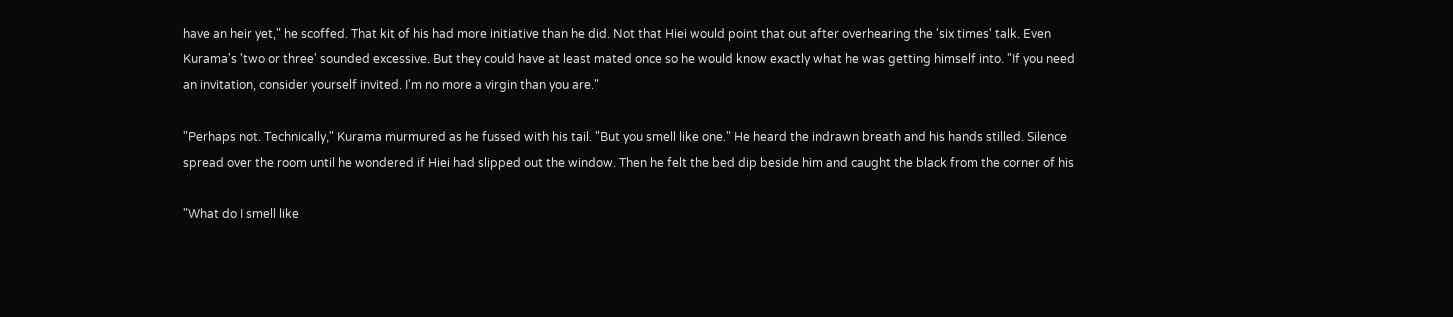have an heir yet," he scoffed. That kit of his had more initiative than he did. Not that Hiei would point that out after overhearing the 'six times' talk. Even
Kurama's 'two or three' sounded excessive. But they could have at least mated once so he would know exactly what he was getting himself into. "If you need
an invitation, consider yourself invited. I'm no more a virgin than you are."

"Perhaps not. Technically," Kurama murmured as he fussed with his tail. "But you smell like one." He heard the indrawn breath and his hands stilled. Silence
spread over the room until he wondered if Hiei had slipped out the window. Then he felt the bed dip beside him and caught the black from the corner of his

"What do I smell like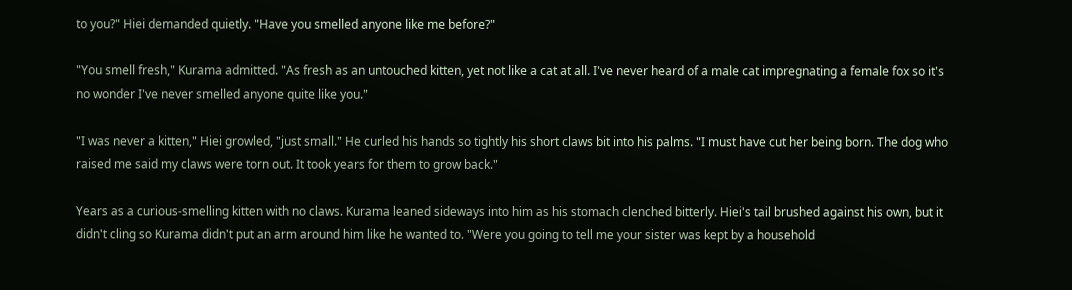to you?" Hiei demanded quietly. "Have you smelled anyone like me before?"

"You smell fresh," Kurama admitted. "As fresh as an untouched kitten, yet not like a cat at all. I've never heard of a male cat impregnating a female fox so it's
no wonder I've never smelled anyone quite like you."

"I was never a kitten," Hiei growled, "just small." He curled his hands so tightly his short claws bit into his palms. "I must have cut her being born. The dog who
raised me said my claws were torn out. It took years for them to grow back."

Years as a curious-smelling kitten with no claws. Kurama leaned sideways into him as his stomach clenched bitterly. Hiei's tail brushed against his own, but it
didn't cling so Kurama didn't put an arm around him like he wanted to. "Were you going to tell me your sister was kept by a household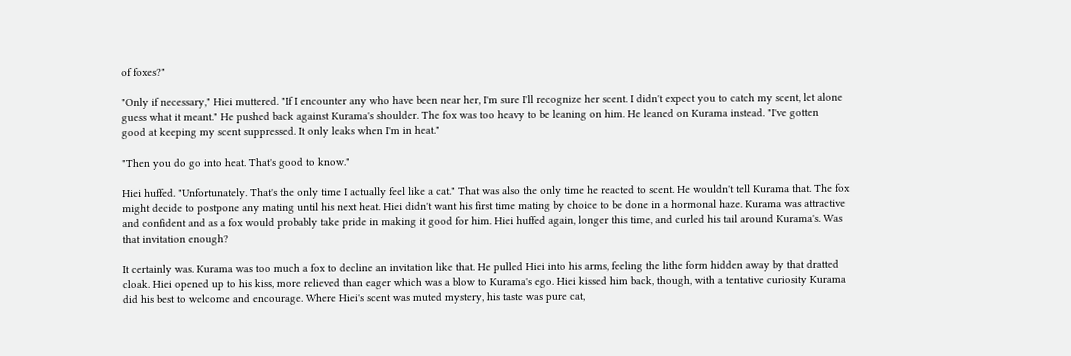of foxes?"

"Only if necessary," Hiei muttered. "If I encounter any who have been near her, I'm sure I'll recognize her scent. I didn't expect you to catch my scent, let alone
guess what it meant." He pushed back against Kurama's shoulder. The fox was too heavy to be leaning on him. He leaned on Kurama instead. "I've gotten
good at keeping my scent suppressed. It only leaks when I'm in heat."

"Then you do go into heat. That's good to know."

Hiei huffed. "Unfortunately. That's the only time I actually feel like a cat." That was also the only time he reacted to scent. He wouldn't tell Kurama that. The fox
might decide to postpone any mating until his next heat. Hiei didn't want his first time mating by choice to be done in a hormonal haze. Kurama was attractive
and confident and as a fox would probably take pride in making it good for him. Hiei huffed again, longer this time, and curled his tail around Kurama's. Was
that invitation enough?

It certainly was. Kurama was too much a fox to decline an invitation like that. He pulled Hiei into his arms, feeling the lithe form hidden away by that dratted
cloak. Hiei opened up to his kiss, more relieved than eager which was a blow to Kurama's ego. Hiei kissed him back, though, with a tentative curiosity Kurama
did his best to welcome and encourage. Where Hiei's scent was muted mystery, his taste was pure cat,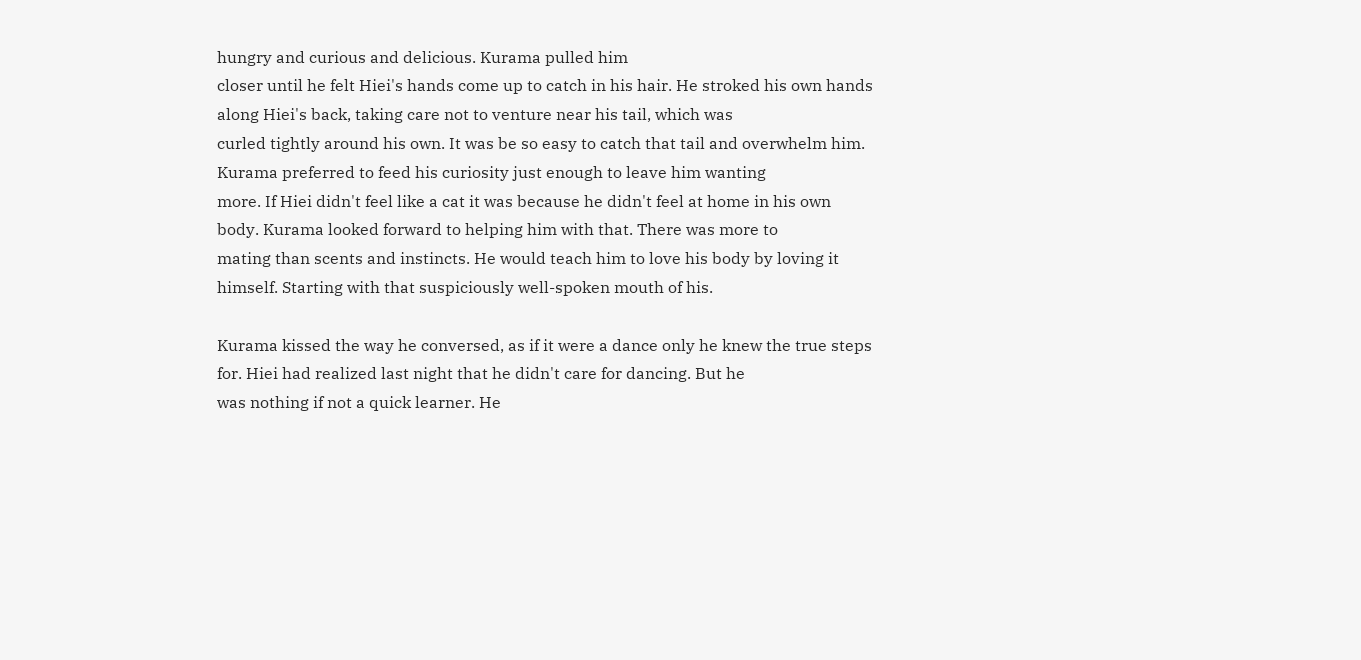hungry and curious and delicious. Kurama pulled him
closer until he felt Hiei's hands come up to catch in his hair. He stroked his own hands along Hiei's back, taking care not to venture near his tail, which was
curled tightly around his own. It was be so easy to catch that tail and overwhelm him. Kurama preferred to feed his curiosity just enough to leave him wanting
more. If Hiei didn't feel like a cat it was because he didn't feel at home in his own body. Kurama looked forward to helping him with that. There was more to
mating than scents and instincts. He would teach him to love his body by loving it himself. Starting with that suspiciously well-spoken mouth of his.

Kurama kissed the way he conversed, as if it were a dance only he knew the true steps for. Hiei had realized last night that he didn't care for dancing. But he
was nothing if not a quick learner. He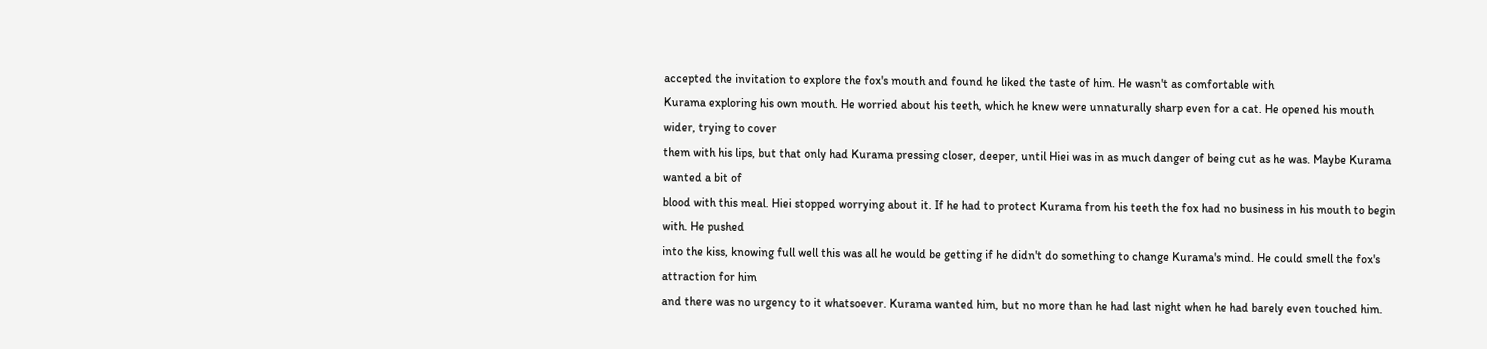accepted the invitation to explore the fox's mouth and found he liked the taste of him. He wasn't as comfortable with
Kurama exploring his own mouth. He worried about his teeth, which he knew were unnaturally sharp even for a cat. He opened his mouth wider, trying to cover
them with his lips, but that only had Kurama pressing closer, deeper, until Hiei was in as much danger of being cut as he was. Maybe Kurama wanted a bit of
blood with this meal. Hiei stopped worrying about it. If he had to protect Kurama from his teeth the fox had no business in his mouth to begin with. He pushed
into the kiss, knowing full well this was all he would be getting if he didn't do something to change Kurama's mind. He could smell the fox's attraction for him
and there was no urgency to it whatsoever. Kurama wanted him, but no more than he had last night when he had barely even touched him.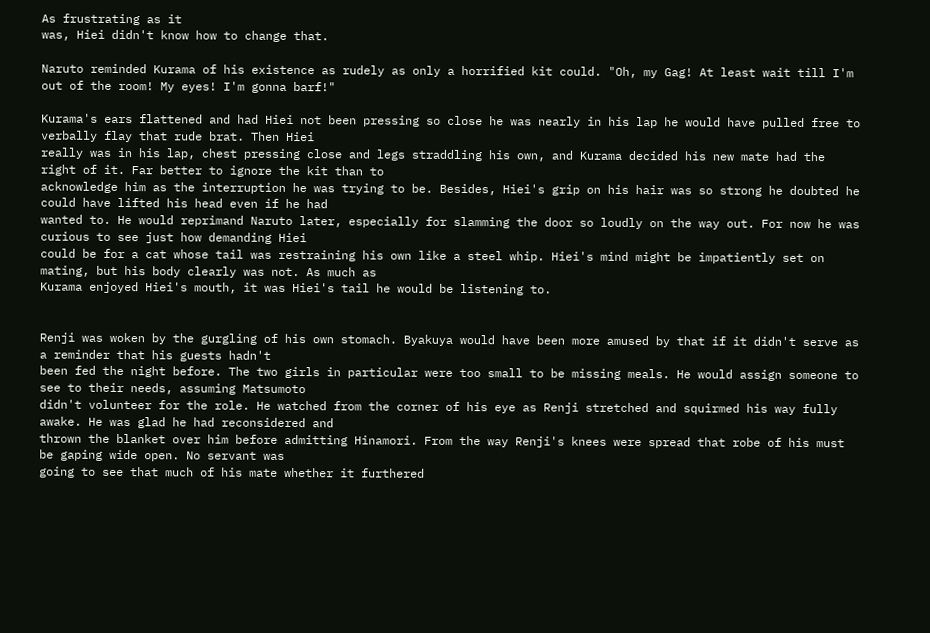As frustrating as it
was, Hiei didn't know how to change that.

Naruto reminded Kurama of his existence as rudely as only a horrified kit could. "Oh, my Gag! At least wait till I'm out of the room! My eyes! I'm gonna barf!"

Kurama's ears flattened and had Hiei not been pressing so close he was nearly in his lap he would have pulled free to verbally flay that rude brat. Then Hiei
really was in his lap, chest pressing close and legs straddling his own, and Kurama decided his new mate had the right of it. Far better to ignore the kit than to
acknowledge him as the interruption he was trying to be. Besides, Hiei's grip on his hair was so strong he doubted he could have lifted his head even if he had
wanted to. He would reprimand Naruto later, especially for slamming the door so loudly on the way out. For now he was curious to see just how demanding Hiei
could be for a cat whose tail was restraining his own like a steel whip. Hiei's mind might be impatiently set on mating, but his body clearly was not. As much as
Kurama enjoyed Hiei's mouth, it was Hiei's tail he would be listening to.


Renji was woken by the gurgling of his own stomach. Byakuya would have been more amused by that if it didn't serve as a reminder that his guests hadn't
been fed the night before. The two girls in particular were too small to be missing meals. He would assign someone to see to their needs, assuming Matsumoto
didn't volunteer for the role. He watched from the corner of his eye as Renji stretched and squirmed his way fully awake. He was glad he had reconsidered and
thrown the blanket over him before admitting Hinamori. From the way Renji's knees were spread that robe of his must be gaping wide open. No servant was
going to see that much of his mate whether it furthered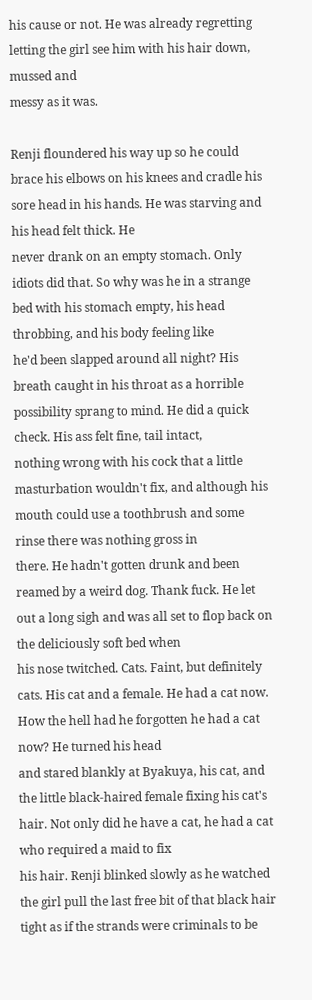his cause or not. He was already regretting letting the girl see him with his hair down, mussed and
messy as it was.

Renji floundered his way up so he could brace his elbows on his knees and cradle his sore head in his hands. He was starving and his head felt thick. He
never drank on an empty stomach. Only idiots did that. So why was he in a strange bed with his stomach empty, his head throbbing, and his body feeling like
he'd been slapped around all night? His breath caught in his throat as a horrible possibility sprang to mind. He did a quick check. His ass felt fine, tail intact,
nothing wrong with his cock that a little masturbation wouldn't fix, and although his mouth could use a toothbrush and some rinse there was nothing gross in
there. He hadn't gotten drunk and been reamed by a weird dog. Thank fuck. He let out a long sigh and was all set to flop back on the deliciously soft bed when
his nose twitched. Cats. Faint, but definitely cats. His cat and a female. He had a cat now. How the hell had he forgotten he had a cat now? He turned his head
and stared blankly at Byakuya, his cat, and the little black-haired female fixing his cat's hair. Not only did he have a cat, he had a cat who required a maid to fix
his hair. Renji blinked slowly as he watched the girl pull the last free bit of that black hair tight as if the strands were criminals to be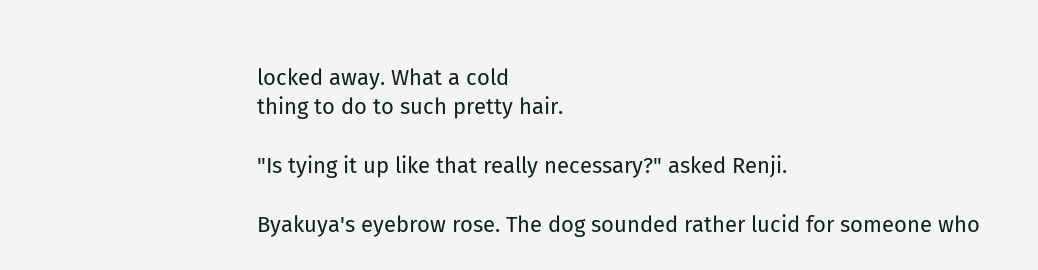locked away. What a cold
thing to do to such pretty hair.

"Is tying it up like that really necessary?" asked Renji.

Byakuya's eyebrow rose. The dog sounded rather lucid for someone who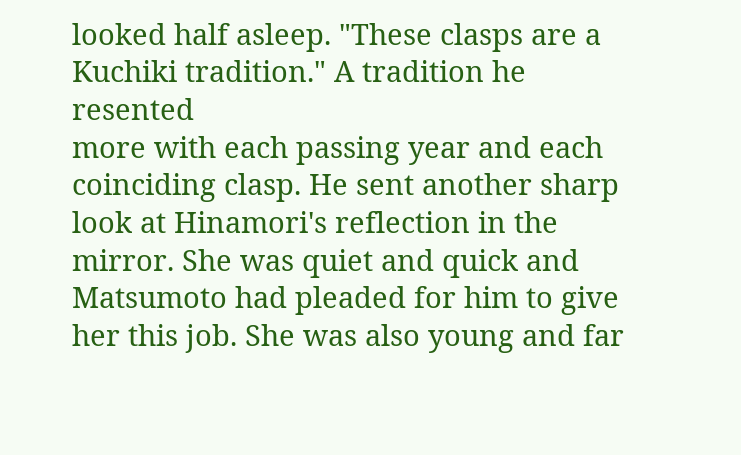looked half asleep. "These clasps are a Kuchiki tradition." A tradition he resented
more with each passing year and each coinciding clasp. He sent another sharp look at Hinamori's reflection in the mirror. She was quiet and quick and
Matsumoto had pleaded for him to give her this job. She was also young and far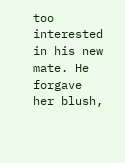too interested in his new mate. He forgave her blush,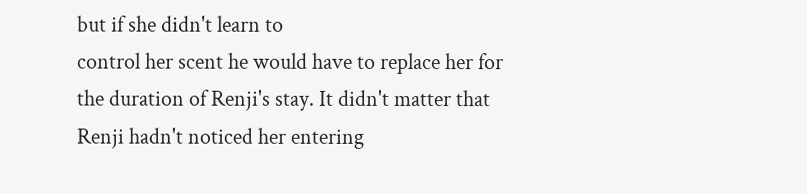but if she didn't learn to
control her scent he would have to replace her for the duration of Renji's stay. It didn't matter that Renji hadn't noticed her entering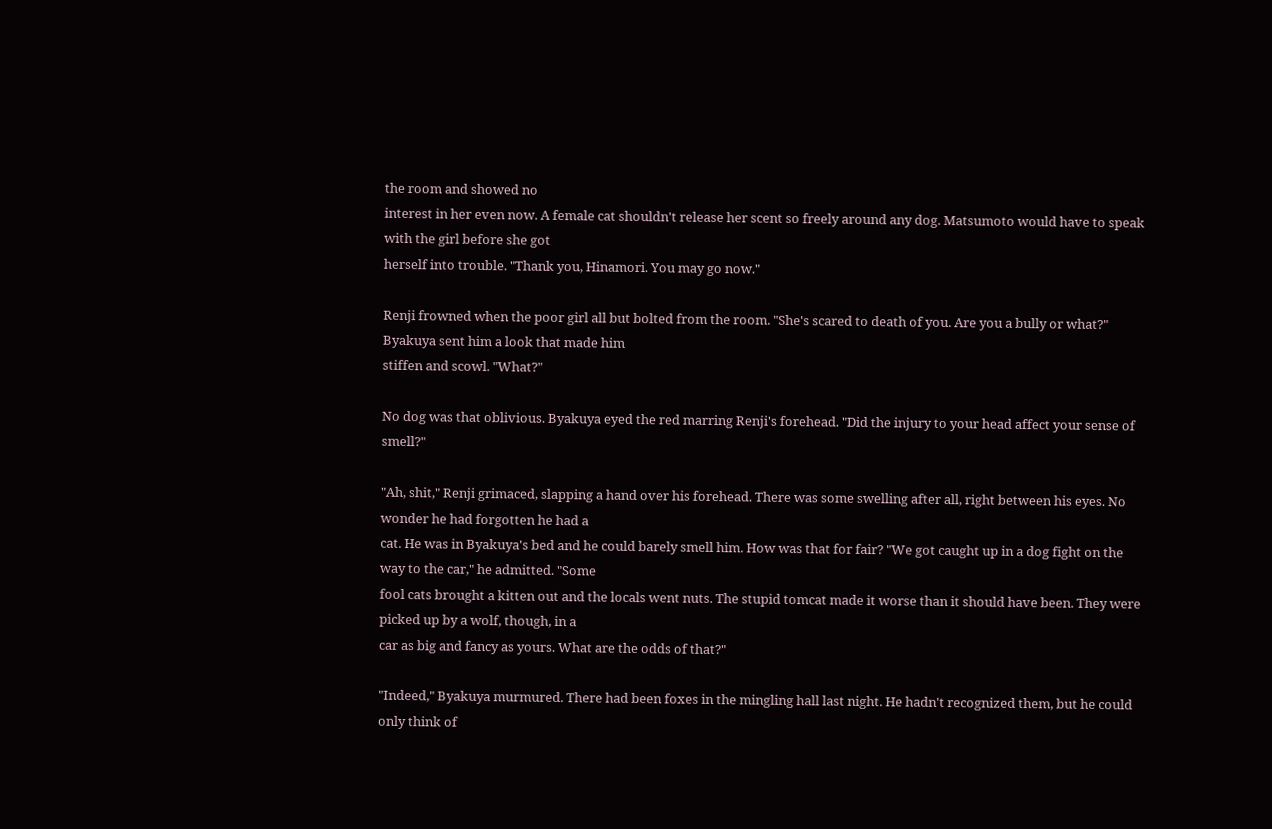the room and showed no
interest in her even now. A female cat shouldn't release her scent so freely around any dog. Matsumoto would have to speak with the girl before she got
herself into trouble. "Thank you, Hinamori. You may go now."

Renji frowned when the poor girl all but bolted from the room. "She's scared to death of you. Are you a bully or what?" Byakuya sent him a look that made him
stiffen and scowl. "What?"

No dog was that oblivious. Byakuya eyed the red marring Renji's forehead. "Did the injury to your head affect your sense of smell?"

"Ah, shit," Renji grimaced, slapping a hand over his forehead. There was some swelling after all, right between his eyes. No wonder he had forgotten he had a
cat. He was in Byakuya's bed and he could barely smell him. How was that for fair? "We got caught up in a dog fight on the way to the car," he admitted. "Some
fool cats brought a kitten out and the locals went nuts. The stupid tomcat made it worse than it should have been. They were picked up by a wolf, though, in a
car as big and fancy as yours. What are the odds of that?"

"Indeed," Byakuya murmured. There had been foxes in the mingling hall last night. He hadn't recognized them, but he could only think of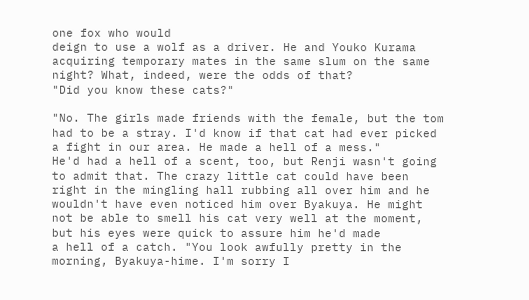one fox who would
deign to use a wolf as a driver. He and Youko Kurama acquiring temporary mates in the same slum on the same night? What, indeed, were the odds of that?
"Did you know these cats?"

"No. The girls made friends with the female, but the tom had to be a stray. I'd know if that cat had ever picked a fight in our area. He made a hell of a mess."
He'd had a hell of a scent, too, but Renji wasn't going to admit that. The crazy little cat could have been right in the mingling hall rubbing all over him and he
wouldn't have even noticed him over Byakuya. He might not be able to smell his cat very well at the moment, but his eyes were quick to assure him he'd made
a hell of a catch. "You look awfully pretty in the morning, Byakuya-hime. I'm sorry I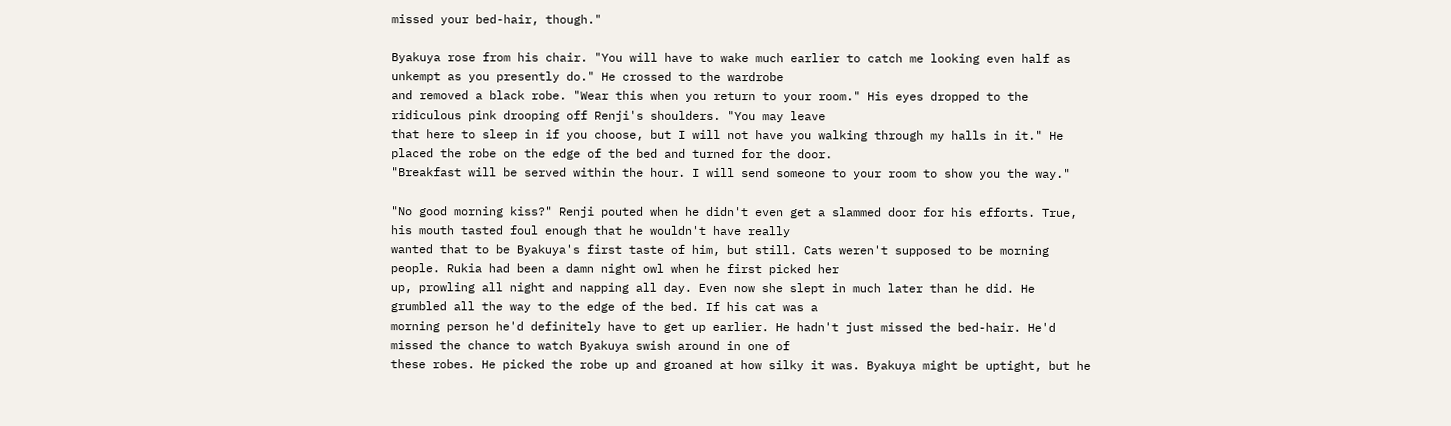missed your bed-hair, though."

Byakuya rose from his chair. "You will have to wake much earlier to catch me looking even half as unkempt as you presently do." He crossed to the wardrobe
and removed a black robe. "Wear this when you return to your room." His eyes dropped to the ridiculous pink drooping off Renji's shoulders. "You may leave
that here to sleep in if you choose, but I will not have you walking through my halls in it." He placed the robe on the edge of the bed and turned for the door.
"Breakfast will be served within the hour. I will send someone to your room to show you the way."

"No good morning kiss?" Renji pouted when he didn't even get a slammed door for his efforts. True, his mouth tasted foul enough that he wouldn't have really
wanted that to be Byakuya's first taste of him, but still. Cats weren't supposed to be morning people. Rukia had been a damn night owl when he first picked her
up, prowling all night and napping all day. Even now she slept in much later than he did. He grumbled all the way to the edge of the bed. If his cat was a
morning person he'd definitely have to get up earlier. He hadn't just missed the bed-hair. He'd missed the chance to watch Byakuya swish around in one of
these robes. He picked the robe up and groaned at how silky it was. Byakuya might be uptight, but he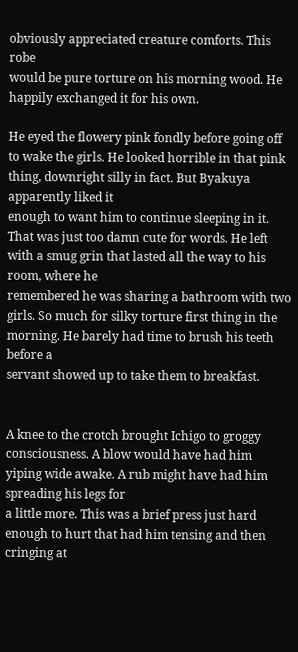obviously appreciated creature comforts. This robe
would be pure torture on his morning wood. He happily exchanged it for his own.

He eyed the flowery pink fondly before going off to wake the girls. He looked horrible in that pink thing, downright silly in fact. But Byakuya apparently liked it
enough to want him to continue sleeping in it. That was just too damn cute for words. He left with a smug grin that lasted all the way to his room, where he
remembered he was sharing a bathroom with two girls. So much for silky torture first thing in the morning. He barely had time to brush his teeth before a
servant showed up to take them to breakfast.


A knee to the crotch brought Ichigo to groggy consciousness. A blow would have had him yiping wide awake. A rub might have had him spreading his legs for
a little more. This was a brief press just hard enough to hurt that had him tensing and then cringing at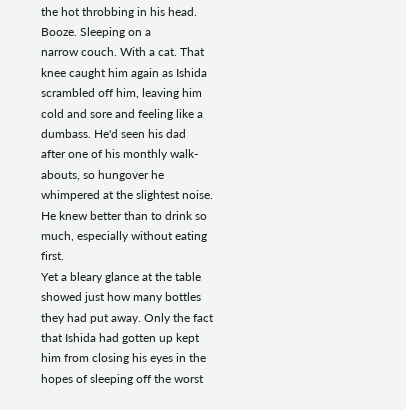the hot throbbing in his head. Booze. Sleeping on a
narrow couch. With a cat. That knee caught him again as Ishida scrambled off him, leaving him cold and sore and feeling like a dumbass. He'd seen his dad
after one of his monthly walk-abouts, so hungover he whimpered at the slightest noise. He knew better than to drink so much, especially without eating first.
Yet a bleary glance at the table showed just how many bottles they had put away. Only the fact that Ishida had gotten up kept him from closing his eyes in the
hopes of sleeping off the worst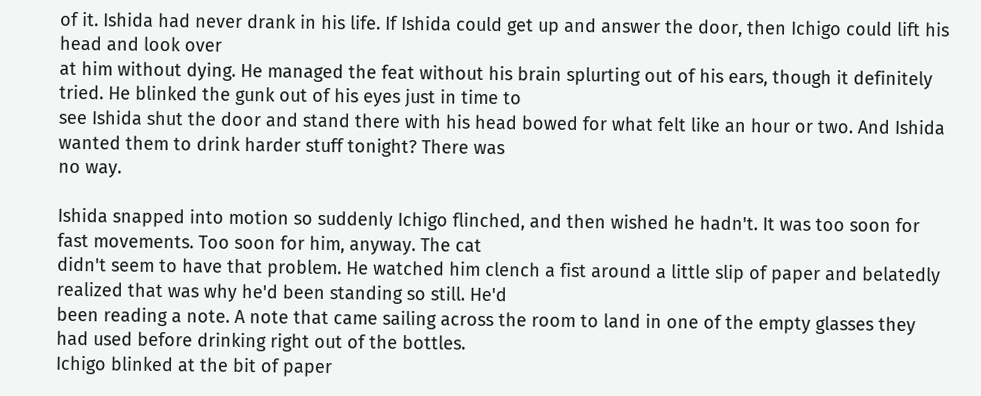of it. Ishida had never drank in his life. If Ishida could get up and answer the door, then Ichigo could lift his head and look over
at him without dying. He managed the feat without his brain splurting out of his ears, though it definitely tried. He blinked the gunk out of his eyes just in time to
see Ishida shut the door and stand there with his head bowed for what felt like an hour or two. And Ishida wanted them to drink harder stuff tonight? There was
no way.

Ishida snapped into motion so suddenly Ichigo flinched, and then wished he hadn't. It was too soon for fast movements. Too soon for him, anyway. The cat
didn't seem to have that problem. He watched him clench a fist around a little slip of paper and belatedly realized that was why he'd been standing so still. He'd
been reading a note. A note that came sailing across the room to land in one of the empty glasses they had used before drinking right out of the bottles.
Ichigo blinked at the bit of paper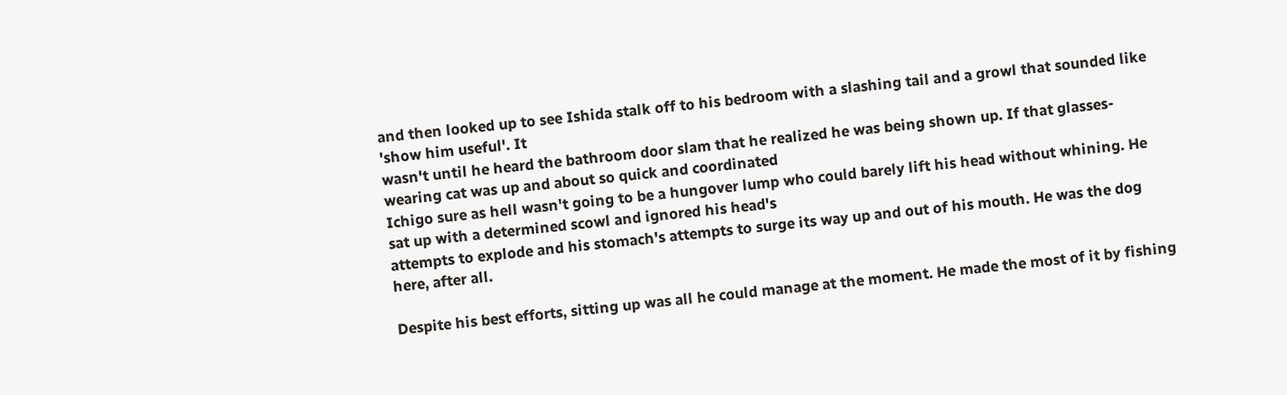and then looked up to see Ishida stalk off to his bedroom with a slashing tail and a growl that sounded like 'show him useful'. It
wasn't until he heard the bathroom door slam that he realized he was being shown up. If that glasses-wearing cat was up and about so quick and coordinated
Ichigo sure as hell wasn't going to be a hungover lump who could barely lift his head without whining. He sat up with a determined scowl and ignored his head's
attempts to explode and his stomach's attempts to surge its way up and out of his mouth. He was the dog here, after all.

Despite his best efforts, sitting up was all he could manage at the moment. He made the most of it by fishing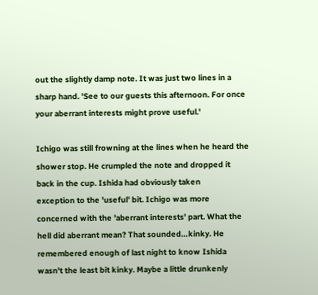out the slightly damp note. It was just two lines in a
sharp hand. 'See to our guests this afternoon. For once your aberrant interests might prove useful.'

Ichigo was still frowning at the lines when he heard the shower stop. He crumpled the note and dropped it back in the cup. Ishida had obviously taken
exception to the 'useful' bit. Ichigo was more concerned with the 'aberrant interests' part. What the hell did aberrant mean? That sounded…kinky. He
remembered enough of last night to know Ishida wasn't the least bit kinky. Maybe a little drunkenly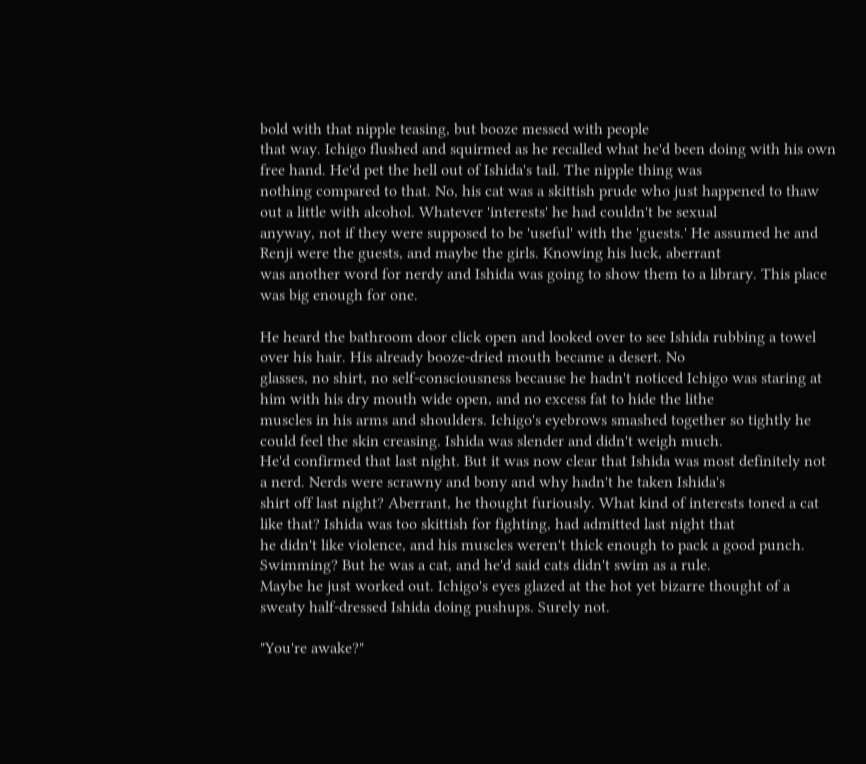bold with that nipple teasing, but booze messed with people
that way. Ichigo flushed and squirmed as he recalled what he'd been doing with his own free hand. He'd pet the hell out of Ishida's tail. The nipple thing was
nothing compared to that. No, his cat was a skittish prude who just happened to thaw out a little with alcohol. Whatever 'interests' he had couldn't be sexual
anyway, not if they were supposed to be 'useful' with the 'guests.' He assumed he and Renji were the guests, and maybe the girls. Knowing his luck, aberrant
was another word for nerdy and Ishida was going to show them to a library. This place was big enough for one.

He heard the bathroom door click open and looked over to see Ishida rubbing a towel over his hair. His already booze-dried mouth became a desert. No
glasses, no shirt, no self-consciousness because he hadn't noticed Ichigo was staring at him with his dry mouth wide open, and no excess fat to hide the lithe
muscles in his arms and shoulders. Ichigo's eyebrows smashed together so tightly he could feel the skin creasing. Ishida was slender and didn't weigh much.
He'd confirmed that last night. But it was now clear that Ishida was most definitely not a nerd. Nerds were scrawny and bony and why hadn't he taken Ishida's
shirt off last night? Aberrant, he thought furiously. What kind of interests toned a cat like that? Ishida was too skittish for fighting, had admitted last night that
he didn't like violence, and his muscles weren't thick enough to pack a good punch. Swimming? But he was a cat, and he'd said cats didn't swim as a rule.
Maybe he just worked out. Ichigo's eyes glazed at the hot yet bizarre thought of a sweaty half-dressed Ishida doing pushups. Surely not.

"You're awake?"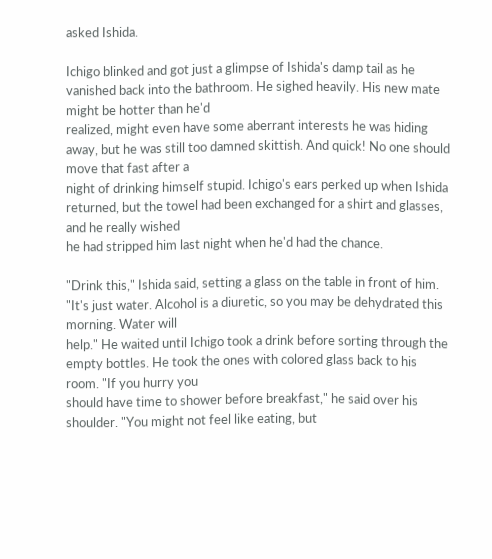asked Ishida.

Ichigo blinked and got just a glimpse of Ishida's damp tail as he vanished back into the bathroom. He sighed heavily. His new mate might be hotter than he'd
realized, might even have some aberrant interests he was hiding away, but he was still too damned skittish. And quick! No one should move that fast after a
night of drinking himself stupid. Ichigo's ears perked up when Ishida returned, but the towel had been exchanged for a shirt and glasses, and he really wished
he had stripped him last night when he'd had the chance.

"Drink this," Ishida said, setting a glass on the table in front of him. "It's just water. Alcohol is a diuretic, so you may be dehydrated this morning. Water will
help." He waited until Ichigo took a drink before sorting through the empty bottles. He took the ones with colored glass back to his room. "If you hurry you
should have time to shower before breakfast," he said over his shoulder. "You might not feel like eating, but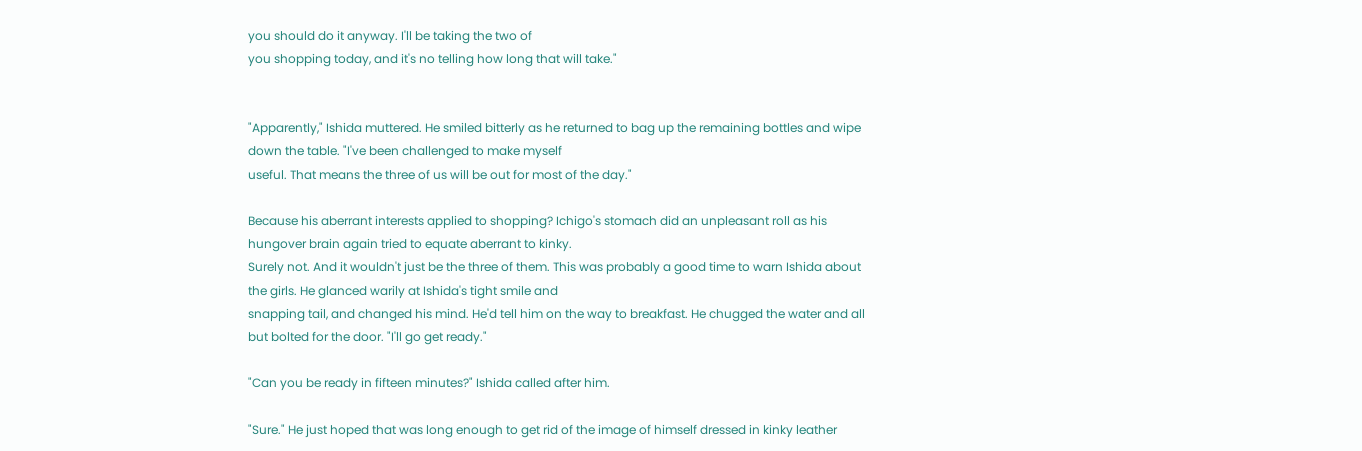you should do it anyway. I'll be taking the two of
you shopping today, and it's no telling how long that will take."


"Apparently," Ishida muttered. He smiled bitterly as he returned to bag up the remaining bottles and wipe down the table. "I've been challenged to make myself
useful. That means the three of us will be out for most of the day."

Because his aberrant interests applied to shopping? Ichigo's stomach did an unpleasant roll as his hungover brain again tried to equate aberrant to kinky.
Surely not. And it wouldn't just be the three of them. This was probably a good time to warn Ishida about the girls. He glanced warily at Ishida's tight smile and
snapping tail, and changed his mind. He'd tell him on the way to breakfast. He chugged the water and all but bolted for the door. "I'll go get ready."

"Can you be ready in fifteen minutes?" Ishida called after him.

"Sure." He just hoped that was long enough to get rid of the image of himself dressed in kinky leather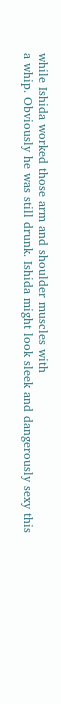while Ishida worked those arm and shoulder muscles with
a whip. Obviously he was still drunk. Ishida might look sleek and dangerously sexy this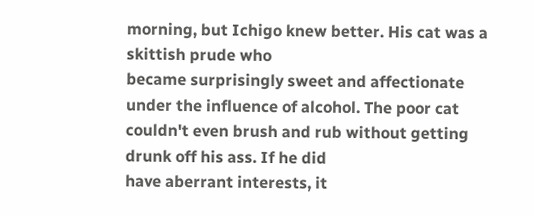morning, but Ichigo knew better. His cat was a skittish prude who
became surprisingly sweet and affectionate under the influence of alcohol. The poor cat couldn't even brush and rub without getting drunk off his ass. If he did
have aberrant interests, it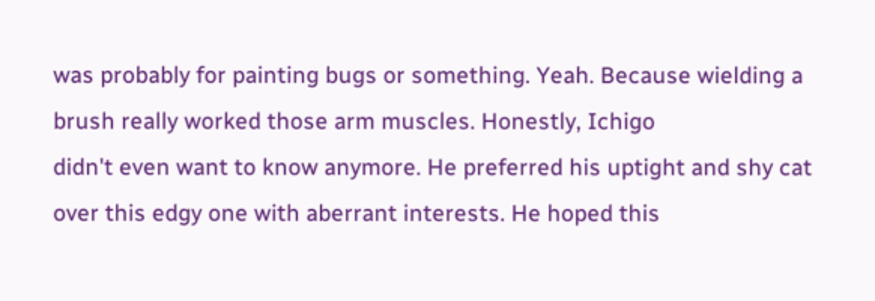was probably for painting bugs or something. Yeah. Because wielding a brush really worked those arm muscles. Honestly, Ichigo
didn't even want to know anymore. He preferred his uptight and shy cat over this edgy one with aberrant interests. He hoped this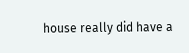house really did have a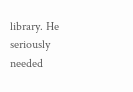library. He seriously needed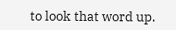to look that word up.